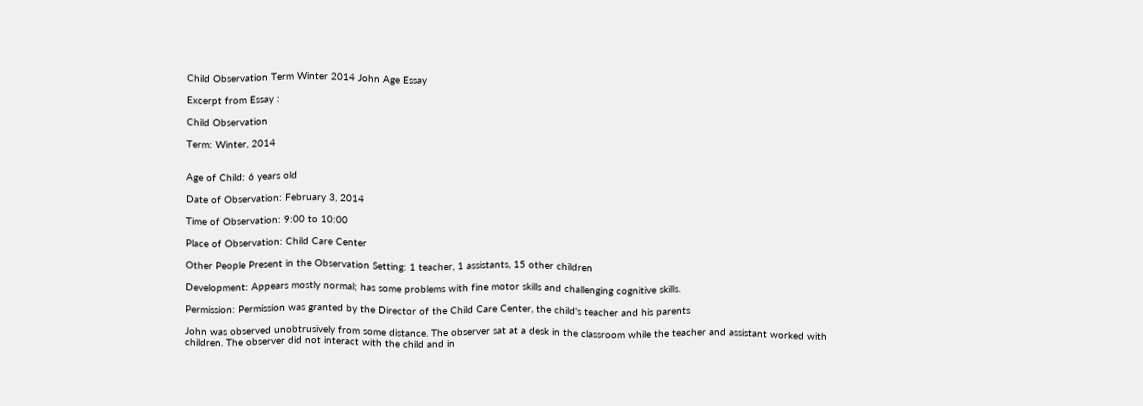Child Observation Term Winter 2014 John Age Essay

Excerpt from Essay :

Child Observation

Term: Winter, 2014


Age of Child: 6 years old

Date of Observation: February 3, 2014

Time of Observation: 9:00 to 10:00

Place of Observation: Child Care Center

Other People Present in the Observation Setting: 1 teacher, 1 assistants, 15 other children

Development: Appears mostly normal; has some problems with fine motor skills and challenging cognitive skills.

Permission: Permission was granted by the Director of the Child Care Center, the child's teacher and his parents

John was observed unobtrusively from some distance. The observer sat at a desk in the classroom while the teacher and assistant worked with children. The observer did not interact with the child and in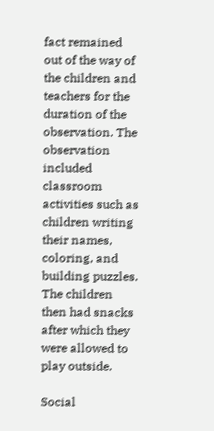fact remained out of the way of the children and teachers for the duration of the observation. The observation included classroom activities such as children writing their names, coloring, and building puzzles. The children then had snacks after which they were allowed to play outside.

Social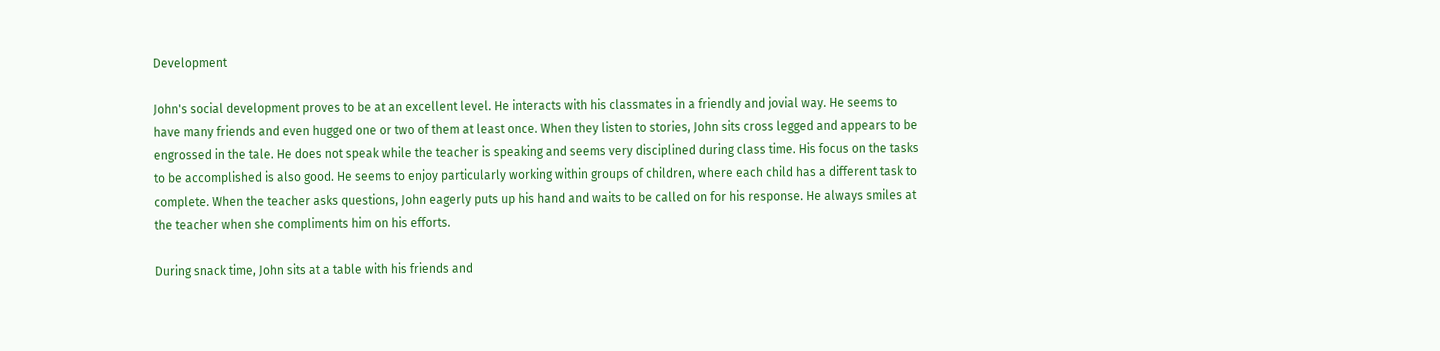Development

John's social development proves to be at an excellent level. He interacts with his classmates in a friendly and jovial way. He seems to have many friends and even hugged one or two of them at least once. When they listen to stories, John sits cross legged and appears to be engrossed in the tale. He does not speak while the teacher is speaking and seems very disciplined during class time. His focus on the tasks to be accomplished is also good. He seems to enjoy particularly working within groups of children, where each child has a different task to complete. When the teacher asks questions, John eagerly puts up his hand and waits to be called on for his response. He always smiles at the teacher when she compliments him on his efforts.

During snack time, John sits at a table with his friends and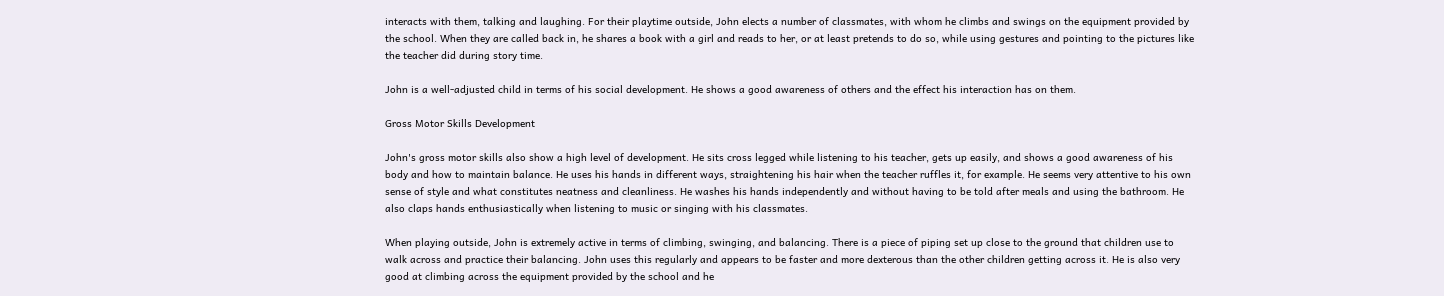interacts with them, talking and laughing. For their playtime outside, John elects a number of classmates, with whom he climbs and swings on the equipment provided by the school. When they are called back in, he shares a book with a girl and reads to her, or at least pretends to do so, while using gestures and pointing to the pictures like the teacher did during story time.

John is a well-adjusted child in terms of his social development. He shows a good awareness of others and the effect his interaction has on them.

Gross Motor Skills Development

John's gross motor skills also show a high level of development. He sits cross legged while listening to his teacher, gets up easily, and shows a good awareness of his body and how to maintain balance. He uses his hands in different ways, straightening his hair when the teacher ruffles it, for example. He seems very attentive to his own sense of style and what constitutes neatness and cleanliness. He washes his hands independently and without having to be told after meals and using the bathroom. He also claps hands enthusiastically when listening to music or singing with his classmates.

When playing outside, John is extremely active in terms of climbing, swinging, and balancing. There is a piece of piping set up close to the ground that children use to walk across and practice their balancing. John uses this regularly and appears to be faster and more dexterous than the other children getting across it. He is also very good at climbing across the equipment provided by the school and he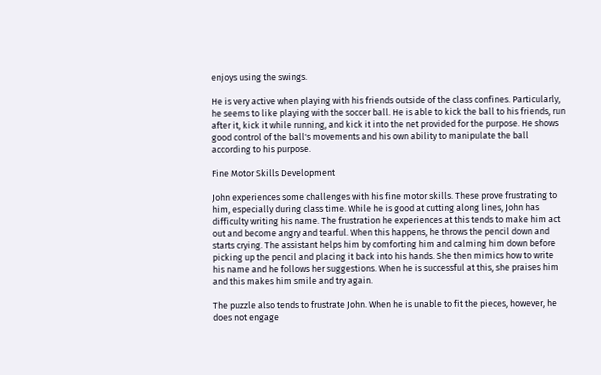enjoys using the swings.

He is very active when playing with his friends outside of the class confines. Particularly, he seems to like playing with the soccer ball. He is able to kick the ball to his friends, run after it, kick it while running, and kick it into the net provided for the purpose. He shows good control of the ball's movements and his own ability to manipulate the ball according to his purpose.

Fine Motor Skills Development

John experiences some challenges with his fine motor skills. These prove frustrating to him, especially during class time. While he is good at cutting along lines, John has difficulty writing his name. The frustration he experiences at this tends to make him act out and become angry and tearful. When this happens, he throws the pencil down and starts crying. The assistant helps him by comforting him and calming him down before picking up the pencil and placing it back into his hands. She then mimics how to write his name and he follows her suggestions. When he is successful at this, she praises him and this makes him smile and try again.

The puzzle also tends to frustrate John. When he is unable to fit the pieces, however, he does not engage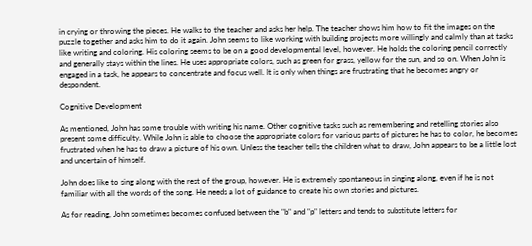in crying or throwing the pieces. He walks to the teacher and asks her help. The teacher shows him how to fit the images on the puzzle together and asks him to do it again. John seems to like working with building projects more willingly and calmly than at tasks like writing and coloring. His coloring seems to be on a good developmental level, however. He holds the coloring pencil correctly and generally stays within the lines. He uses appropriate colors, such as green for grass, yellow for the sun, and so on. When John is engaged in a task, he appears to concentrate and focus well. It is only when things are frustrating that he becomes angry or despondent.

Cognitive Development

As mentioned, John has some trouble with writing his name. Other cognitive tasks such as remembering and retelling stories also present some difficulty. While John is able to choose the appropriate colors for various parts of pictures he has to color, he becomes frustrated when he has to draw a picture of his own. Unless the teacher tells the children what to draw, John appears to be a little lost and uncertain of himself.

John does like to sing along with the rest of the group, however. He is extremely spontaneous in singing along, even if he is not familiar with all the words of the song. He needs a lot of guidance to create his own stories and pictures.

As for reading, John sometimes becomes confused between the "b" and "p" letters and tends to substitute letters for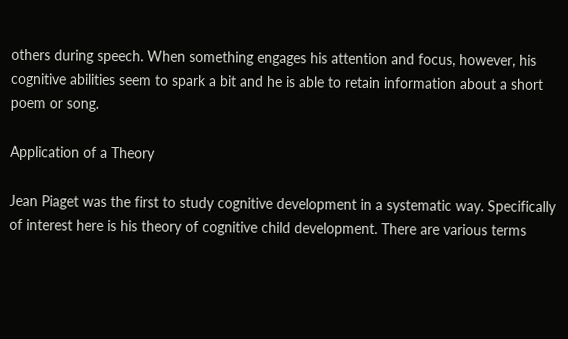others during speech. When something engages his attention and focus, however, his cognitive abilities seem to spark a bit and he is able to retain information about a short poem or song.

Application of a Theory

Jean Piaget was the first to study cognitive development in a systematic way. Specifically of interest here is his theory of cognitive child development. There are various terms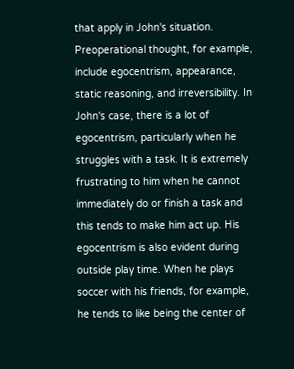that apply in John's situation. Preoperational thought, for example, include egocentrism, appearance, static reasoning, and irreversibility. In John's case, there is a lot of egocentrism, particularly when he struggles with a task. It is extremely frustrating to him when he cannot immediately do or finish a task and this tends to make him act up. His egocentrism is also evident during outside play time. When he plays soccer with his friends, for example, he tends to like being the center of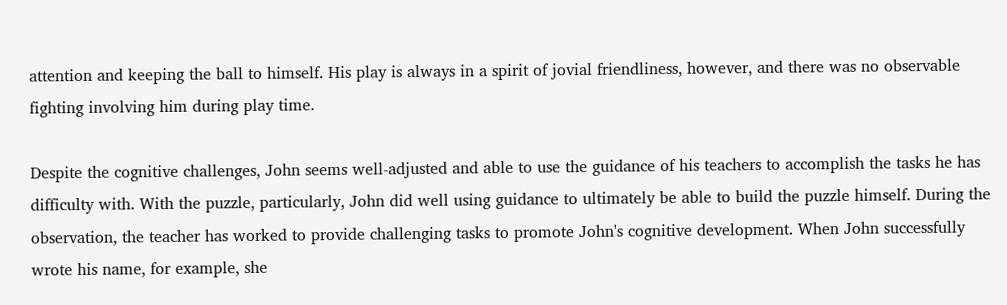attention and keeping the ball to himself. His play is always in a spirit of jovial friendliness, however, and there was no observable fighting involving him during play time.

Despite the cognitive challenges, John seems well-adjusted and able to use the guidance of his teachers to accomplish the tasks he has difficulty with. With the puzzle, particularly, John did well using guidance to ultimately be able to build the puzzle himself. During the observation, the teacher has worked to provide challenging tasks to promote John's cognitive development. When John successfully wrote his name, for example, she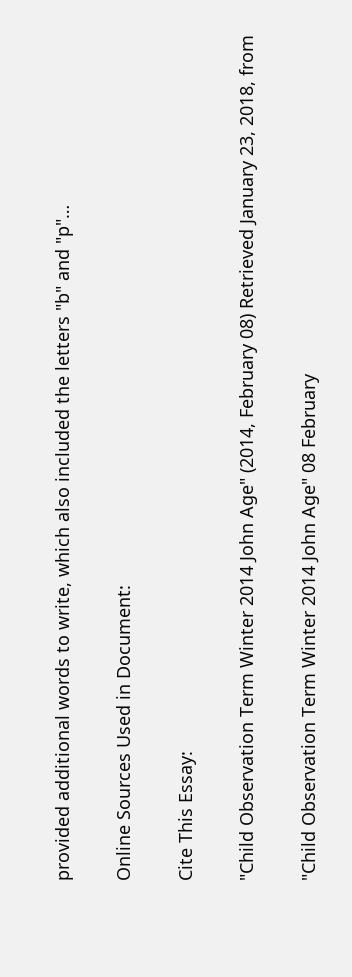provided additional words to write, which also included the letters "b" and "p"…

Online Sources Used in Document:

Cite This Essay:

"Child Observation Term Winter 2014 John Age" (2014, February 08) Retrieved January 23, 2018, from

"Child Observation Term Winter 2014 John Age" 08 February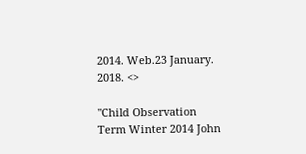2014. Web.23 January. 2018. <>

"Child Observation Term Winter 2014 John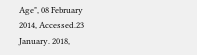Age", 08 February 2014, Accessed.23 January. 2018,